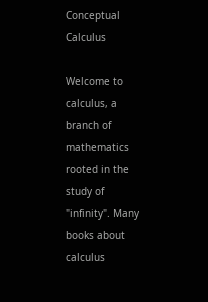Conceptual Calculus

Welcome to calculus, a branch of mathematics rooted in the study of "infinity". Many books about calculus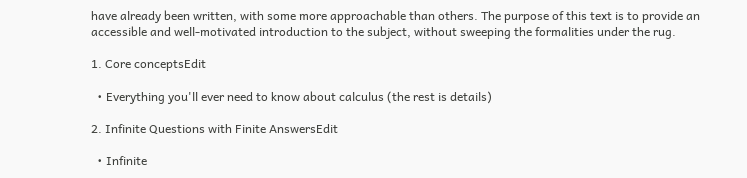have already been written, with some more approachable than others. The purpose of this text is to provide an accessible and well-motivated introduction to the subject, without sweeping the formalities under the rug.

1. Core conceptsEdit

  • Everything you'll ever need to know about calculus (the rest is details)

2. Infinite Questions with Finite AnswersEdit

  • Infinite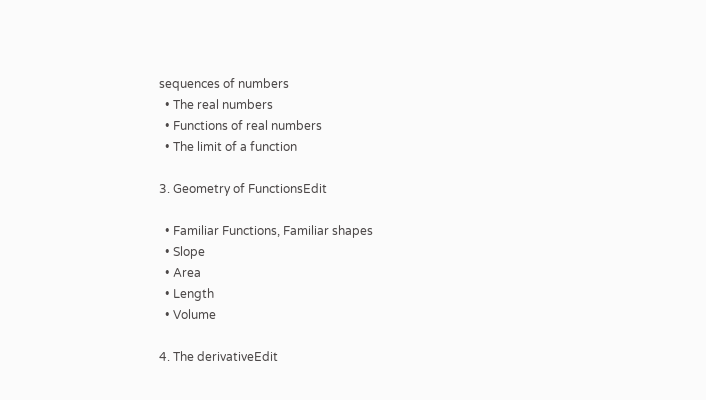sequences of numbers
  • The real numbers
  • Functions of real numbers
  • The limit of a function

3. Geometry of FunctionsEdit

  • Familiar Functions, Familiar shapes
  • Slope
  • Area
  • Length
  • Volume

4. The derivativeEdit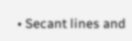• Secant lines and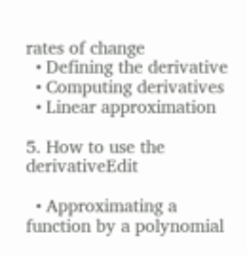rates of change
  • Defining the derivative
  • Computing derivatives
  • Linear approximation

5. How to use the derivativeEdit

  • Approximating a function by a polynomial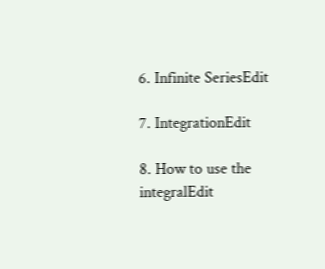6. Infinite SeriesEdit

7. IntegrationEdit

8. How to use the integralEdit